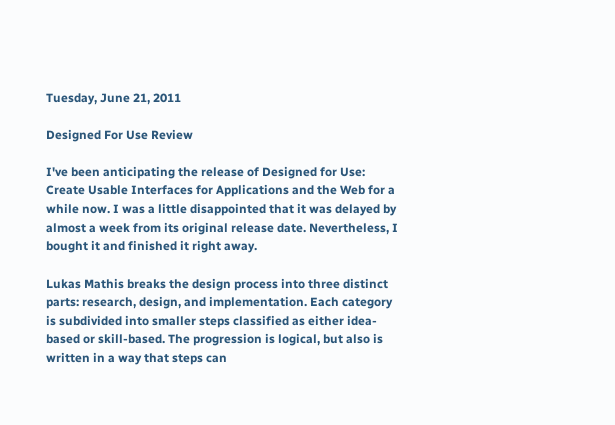Tuesday, June 21, 2011

Designed For Use Review

I've been anticipating the release of Designed for Use: Create Usable Interfaces for Applications and the Web for a while now. I was a little disappointed that it was delayed by almost a week from its original release date. Nevertheless, I bought it and finished it right away.

Lukas Mathis breaks the design process into three distinct parts: research, design, and implementation. Each category is subdivided into smaller steps classified as either idea-based or skill-based. The progression is logical, but also is written in a way that steps can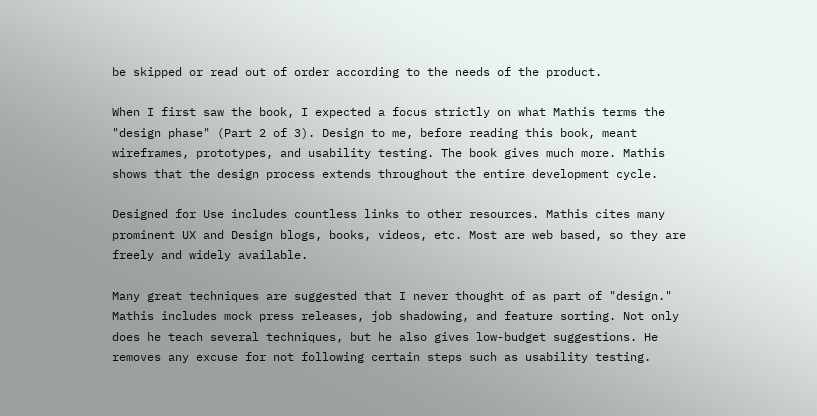be skipped or read out of order according to the needs of the product.

When I first saw the book, I expected a focus strictly on what Mathis terms the "design phase" (Part 2 of 3). Design to me, before reading this book, meant wireframes, prototypes, and usability testing. The book gives much more. Mathis shows that the design process extends throughout the entire development cycle.

Designed for Use includes countless links to other resources. Mathis cites many prominent UX and Design blogs, books, videos, etc. Most are web based, so they are freely and widely available.

Many great techniques are suggested that I never thought of as part of "design." Mathis includes mock press releases, job shadowing, and feature sorting. Not only does he teach several techniques, but he also gives low-budget suggestions. He removes any excuse for not following certain steps such as usability testing.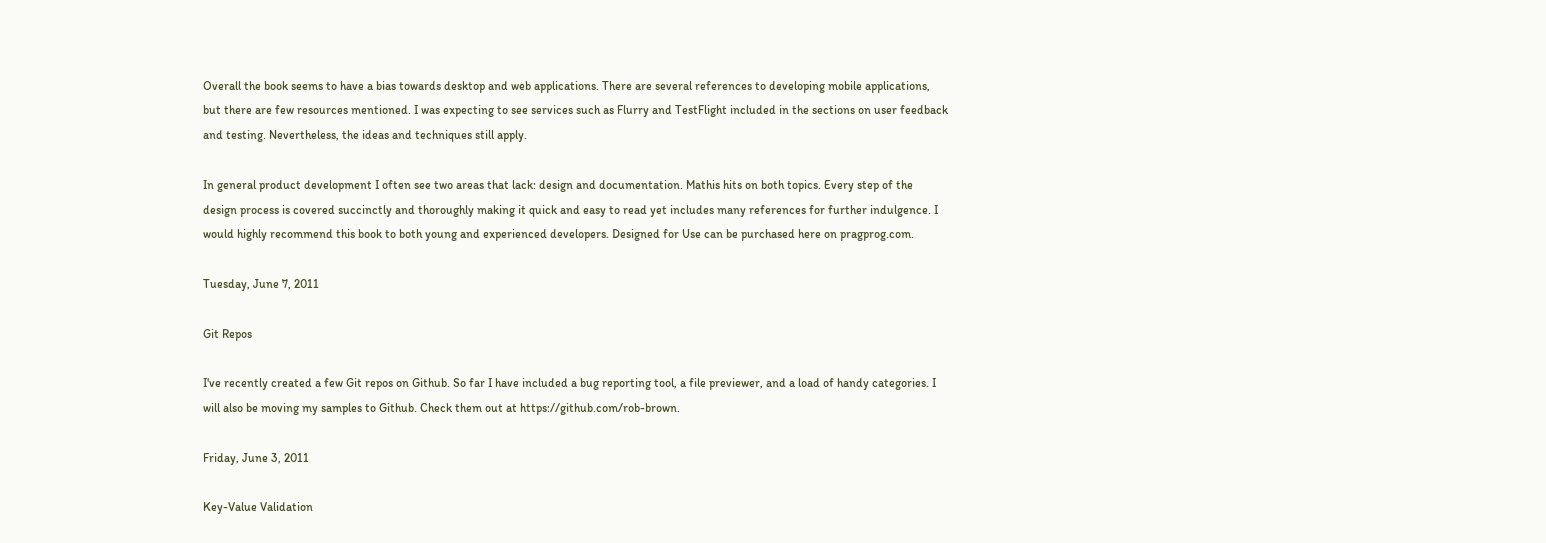Overall the book seems to have a bias towards desktop and web applications. There are several references to developing mobile applications, but there are few resources mentioned. I was expecting to see services such as Flurry and TestFlight included in the sections on user feedback and testing. Nevertheless, the ideas and techniques still apply.

In general product development I often see two areas that lack: design and documentation. Mathis hits on both topics. Every step of the design process is covered succinctly and thoroughly making it quick and easy to read yet includes many references for further indulgence. I would highly recommend this book to both young and experienced developers. Designed for Use can be purchased here on pragprog.com.

Tuesday, June 7, 2011

Git Repos

I've recently created a few Git repos on Github. So far I have included a bug reporting tool, a file previewer, and a load of handy categories. I will also be moving my samples to Github. Check them out at https://github.com/rob-brown.

Friday, June 3, 2011

Key-Value Validation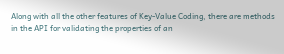Along with all the other features of Key-Value Coding, there are methods in the API for validating the properties of an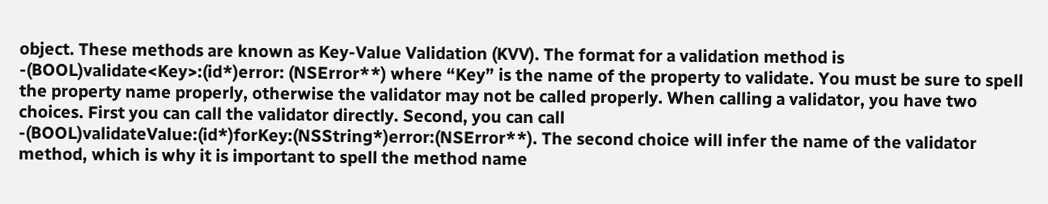object. These methods are known as Key-Value Validation (KVV). The format for a validation method is -(BOOL)validate<Key>:(id*)error: (NSError**) where “Key” is the name of the property to validate. You must be sure to spell the property name properly, otherwise the validator may not be called properly. When calling a validator, you have two choices. First you can call the validator directly. Second, you can call -(BOOL)validateValue:(id*)forKey:(NSString*)error:(NSError**). The second choice will infer the name of the validator method, which is why it is important to spell the method name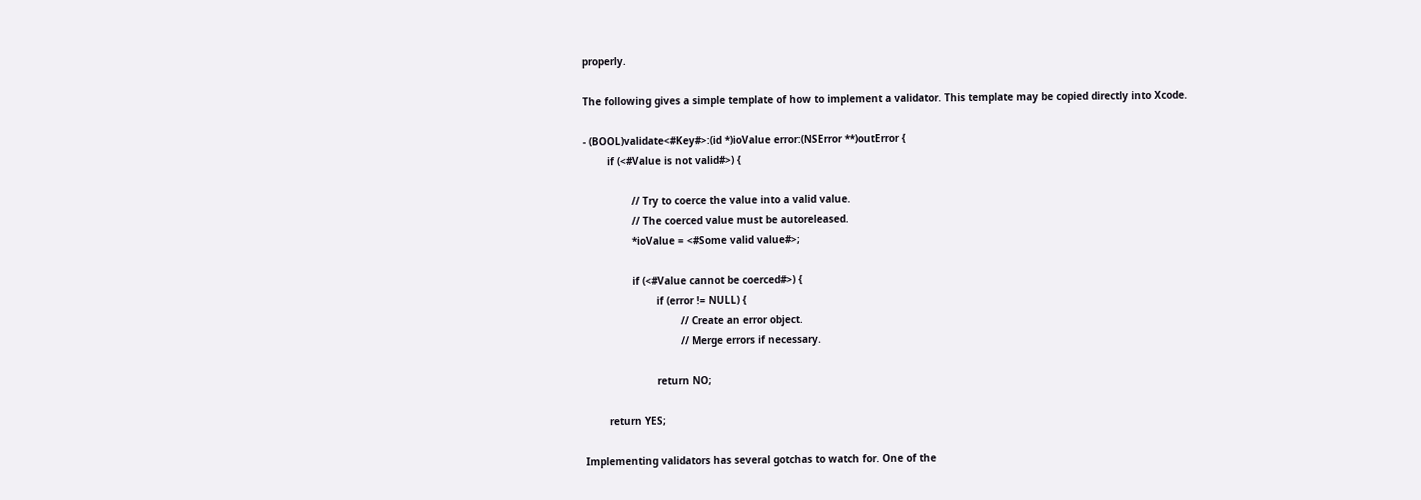properly.

The following gives a simple template of how to implement a validator. This template may be copied directly into Xcode.

- (BOOL)validate<#Key#>:(id *)ioValue error:(NSError **)outError {
        if (<#Value is not valid#>) {

                // Try to coerce the value into a valid value.
                // The coerced value must be autoreleased.
                *ioValue = <#Some valid value#>;

                if (<#Value cannot be coerced#>) {
                        if (error != NULL) {
                                // Create an error object.
                                // Merge errors if necessary.

                        return NO;

        return YES;

Implementing validators has several gotchas to watch for. One of the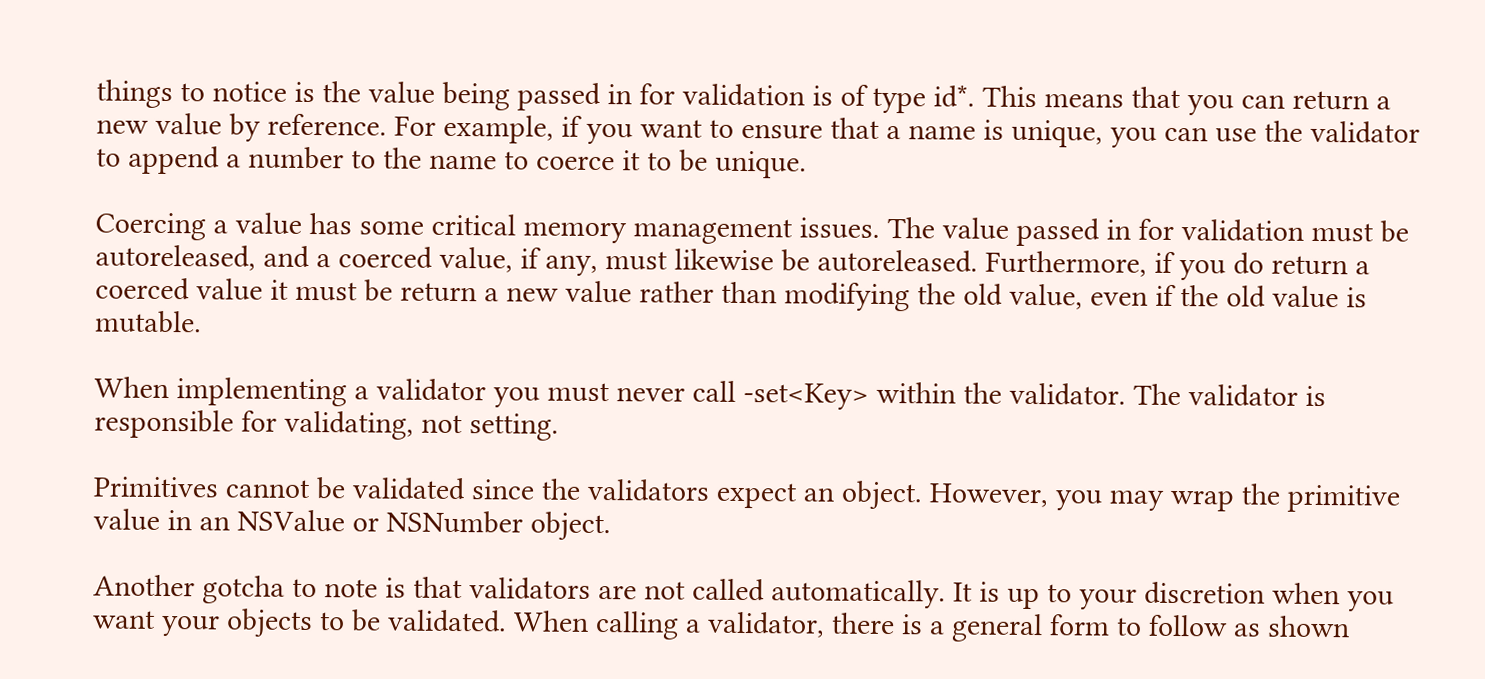things to notice is the value being passed in for validation is of type id*. This means that you can return a new value by reference. For example, if you want to ensure that a name is unique, you can use the validator to append a number to the name to coerce it to be unique.

Coercing a value has some critical memory management issues. The value passed in for validation must be autoreleased, and a coerced value, if any, must likewise be autoreleased. Furthermore, if you do return a coerced value it must be return a new value rather than modifying the old value, even if the old value is mutable.

When implementing a validator you must never call -set<Key> within the validator. The validator is responsible for validating, not setting.

Primitives cannot be validated since the validators expect an object. However, you may wrap the primitive value in an NSValue or NSNumber object.

Another gotcha to note is that validators are not called automatically. It is up to your discretion when you want your objects to be validated. When calling a validator, there is a general form to follow as shown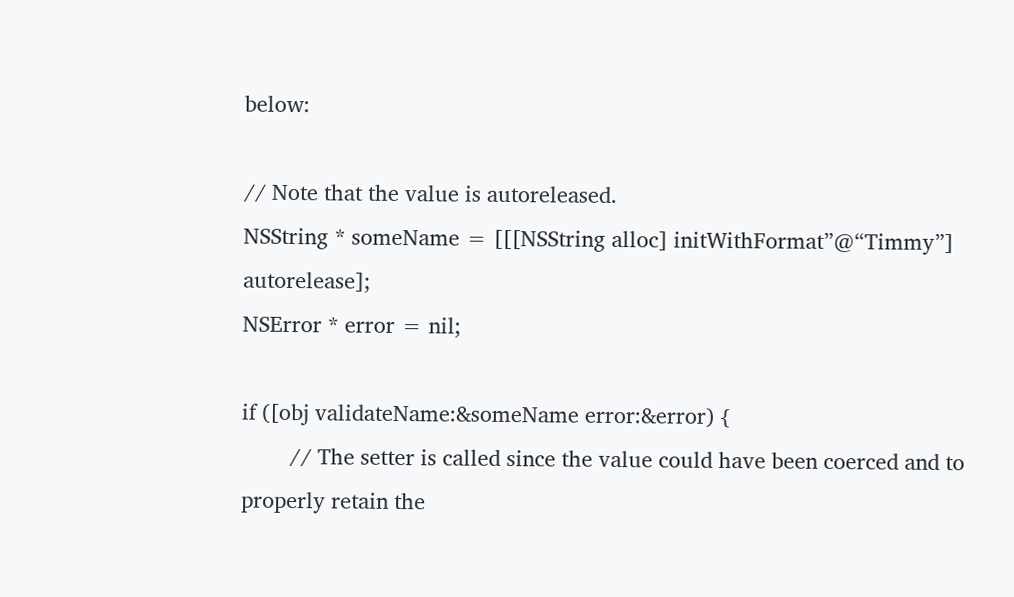below:

// Note that the value is autoreleased.
NSString * someName = [[[NSString alloc] initWithFormat”@“Timmy”] autorelease];
NSError * error = nil;

if ([obj validateName:&someName error:&error) {
        // The setter is called since the value could have been coerced and to properly retain the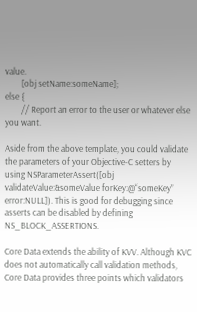value.
        [obj setName:someName];
else {
        // Report an error to the user or whatever else you want.

Aside from the above template, you could validate the parameters of your Objective-C setters by using NSParameterAssert([obj validateValue:&someValue forKey:@“someKey” error:NULL]). This is good for debugging since asserts can be disabled by defining NS_BLOCK_ASSERTIONS.

Core Data extends the ability of KVV. Although KVC does not automatically call validation methods, Core Data provides three points which validators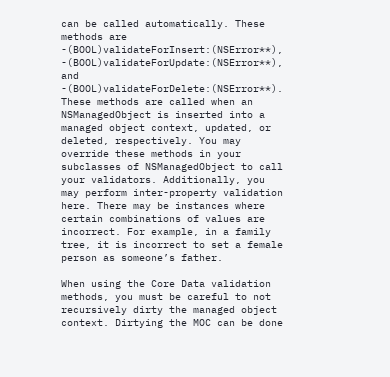can be called automatically. These methods are -(BOOL)validateForInsert:(NSError**), -(BOOL)validateForUpdate:(NSError**), and -(BOOL)validateForDelete:(NSError**). These methods are called when an NSManagedObject is inserted into a managed object context, updated, or deleted, respectively. You may override these methods in your subclasses of NSManagedObject to call your validators. Additionally, you may perform inter-property validation here. There may be instances where certain combinations of values are incorrect. For example, in a family tree, it is incorrect to set a female person as someone’s father.

When using the Core Data validation methods, you must be careful to not recursively dirty the managed object context. Dirtying the MOC can be done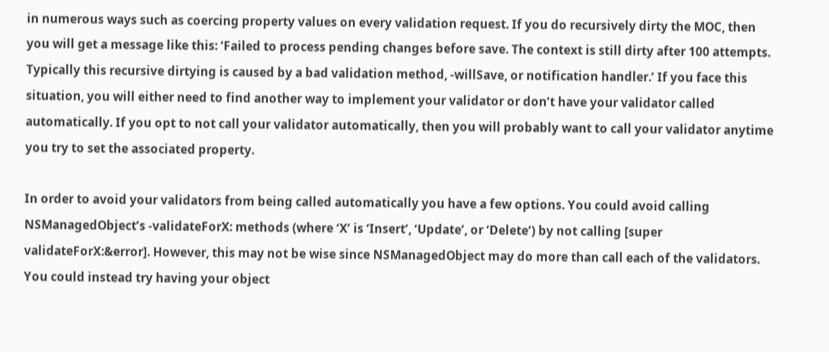in numerous ways such as coercing property values on every validation request. If you do recursively dirty the MOC, then you will get a message like this: ‘Failed to process pending changes before save. The context is still dirty after 100 attempts. Typically this recursive dirtying is caused by a bad validation method, -willSave, or notification handler.’ If you face this situation, you will either need to find another way to implement your validator or don’t have your validator called automatically. If you opt to not call your validator automatically, then you will probably want to call your validator anytime you try to set the associated property.

In order to avoid your validators from being called automatically you have a few options. You could avoid calling NSManagedObject’s -validateForX: methods (where ‘X’ is ‘Insert’, ‘Update’, or ‘Delete’) by not calling [super validateForX:&error]. However, this may not be wise since NSManagedObject may do more than call each of the validators. You could instead try having your object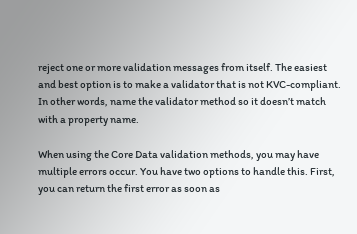reject one or more validation messages from itself. The easiest and best option is to make a validator that is not KVC-compliant. In other words, name the validator method so it doesn’t match with a property name.

When using the Core Data validation methods, you may have multiple errors occur. You have two options to handle this. First, you can return the first error as soon as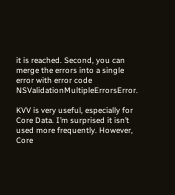it is reached. Second, you can merge the errors into a single error with error code NSValidationMultipleErrorsError.

KVV is very useful, especially for Core Data. I’m surprised it isn’t used more frequently. However, Core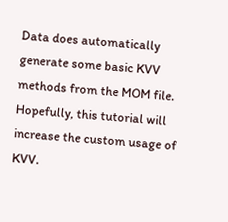Data does automatically generate some basic KVV methods from the MOM file. Hopefully, this tutorial will increase the custom usage of KVV.